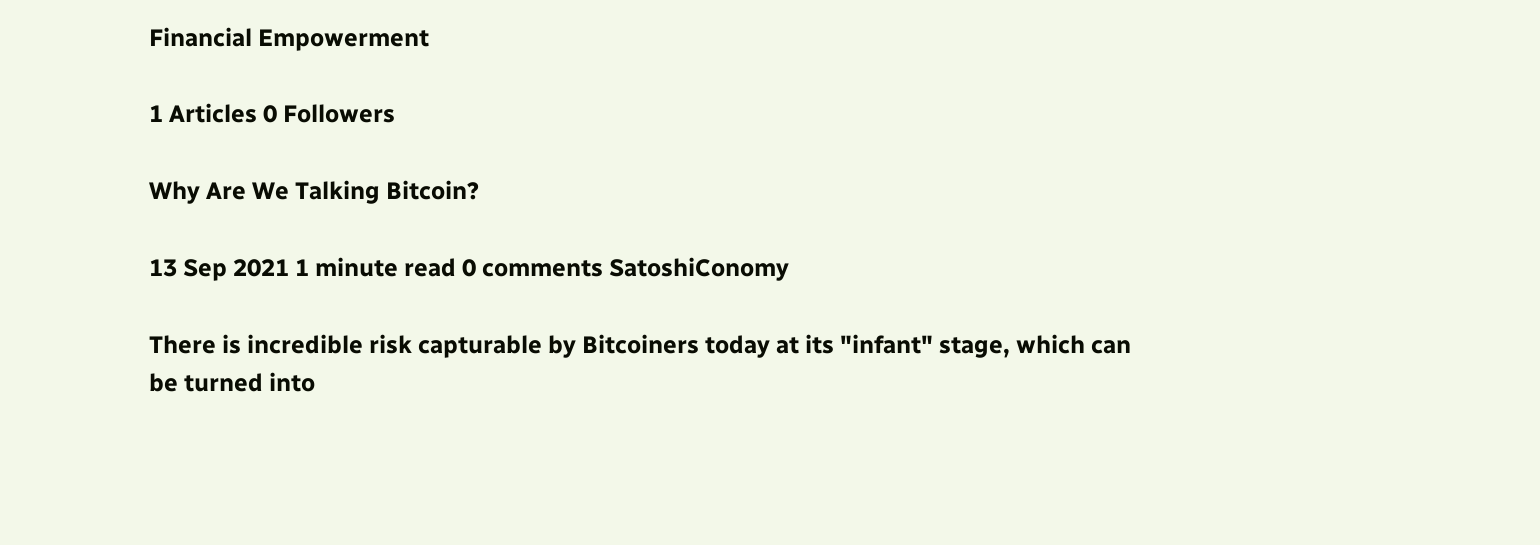Financial Empowerment

1 Articles 0 Followers

Why Are We Talking Bitcoin?

13 Sep 2021 1 minute read 0 comments SatoshiConomy

There is incredible risk capturable by Bitcoiners today at its "infant" stage, which can be turned into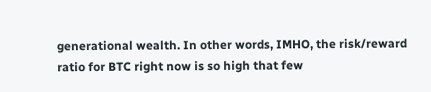generational wealth. In other words, IMHO, the risk/reward ratio for BTC right now is so high that few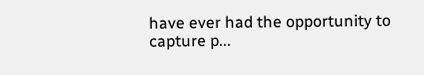have ever had the opportunity to capture p...